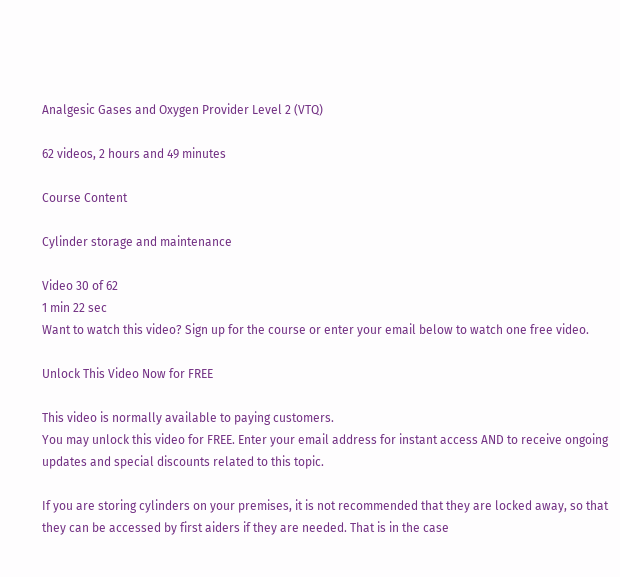Analgesic Gases and Oxygen Provider Level 2 (VTQ)

62 videos, 2 hours and 49 minutes

Course Content

Cylinder storage and maintenance

Video 30 of 62
1 min 22 sec
Want to watch this video? Sign up for the course or enter your email below to watch one free video.

Unlock This Video Now for FREE

This video is normally available to paying customers.
You may unlock this video for FREE. Enter your email address for instant access AND to receive ongoing updates and special discounts related to this topic.

If you are storing cylinders on your premises, it is not recommended that they are locked away, so that they can be accessed by first aiders if they are needed. That is in the case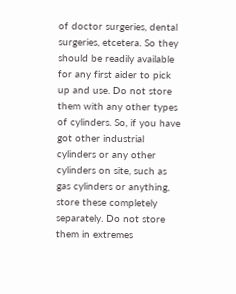of doctor surgeries, dental surgeries, etcetera. So they should be readily available for any first aider to pick up and use. Do not store them with any other types of cylinders. So, if you have got other industrial cylinders or any other cylinders on site, such as gas cylinders or anything, store these completely separately. Do not store them in extremes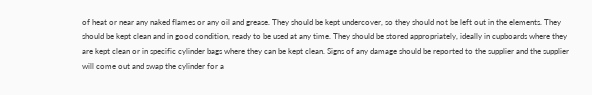of heat or near any naked flames or any oil and grease. They should be kept undercover, so they should not be left out in the elements. They should be kept clean and in good condition, ready to be used at any time. They should be stored appropriately, ideally in cupboards where they are kept clean or in specific cylinder bags where they can be kept clean. Signs of any damage should be reported to the supplier and the supplier will come out and swap the cylinder for a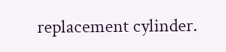replacement cylinder.